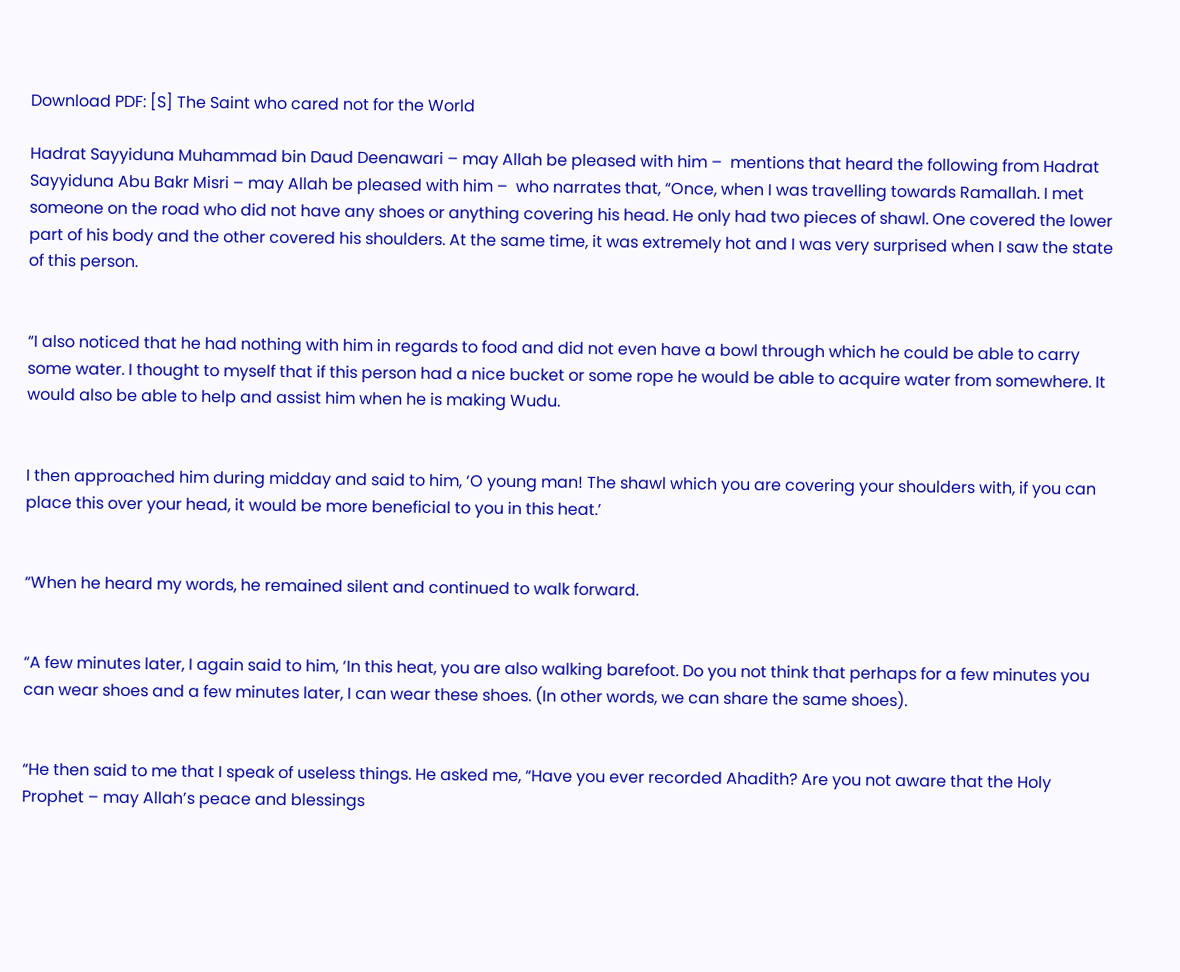Download PDF: [S] The Saint who cared not for the World

Hadrat Sayyiduna Muhammad bin Daud Deenawari – may Allah be pleased with him –  mentions that heard the following from Hadrat Sayyiduna Abu Bakr Misri – may Allah be pleased with him –  who narrates that, “Once, when I was travelling towards Ramallah. I met someone on the road who did not have any shoes or anything covering his head. He only had two pieces of shawl. One covered the lower part of his body and the other covered his shoulders. At the same time, it was extremely hot and I was very surprised when I saw the state of this person.


“I also noticed that he had nothing with him in regards to food and did not even have a bowl through which he could be able to carry some water. I thought to myself that if this person had a nice bucket or some rope he would be able to acquire water from somewhere. It would also be able to help and assist him when he is making Wudu.


I then approached him during midday and said to him, ‘O young man! The shawl which you are covering your shoulders with, if you can place this over your head, it would be more beneficial to you in this heat.’


“When he heard my words, he remained silent and continued to walk forward.


“A few minutes later, I again said to him, ‘In this heat, you are also walking barefoot. Do you not think that perhaps for a few minutes you can wear shoes and a few minutes later, I can wear these shoes. (In other words, we can share the same shoes).


“He then said to me that I speak of useless things. He asked me, “Have you ever recorded Ahadith? Are you not aware that the Holy Prophet – may Allah’s peace and blessings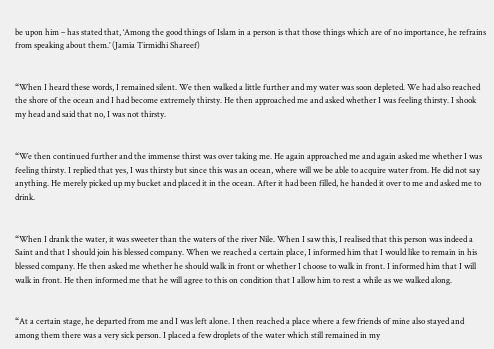be upon him – has stated that, ‘Among the good things of Islam in a person is that those things which are of no importance, he refrains from speaking about them.’ (Jamia Tirmidhi Shareef)


“When I heard these words, I remained silent. We then walked a little further and my water was soon depleted. We had also reached the shore of the ocean and I had become extremely thirsty. He then approached me and asked whether I was feeling thirsty. I shook my head and said that no, I was not thirsty.


“We then continued further and the immense thirst was over taking me. He again approached me and again asked me whether I was feeling thirsty. I replied that yes, I was thirsty but since this was an ocean, where will we be able to acquire water from. He did not say anything. He merely picked up my bucket and placed it in the ocean. After it had been filled, he handed it over to me and asked me to drink.


“When I drank the water, it was sweeter than the waters of the river Nile. When I saw this, I realised that this person was indeed a Saint and that I should join his blessed company. When we reached a certain place, I informed him that I would like to remain in his blessed company. He then asked me whether he should walk in front or whether I choose to walk in front. I informed him that I will walk in front. He then informed me that he will agree to this on condition that I allow him to rest a while as we walked along.


“At a certain stage, he departed from me and I was left alone. I then reached a place where a few friends of mine also stayed and among them there was a very sick person. I placed a few droplets of the water which still remained in my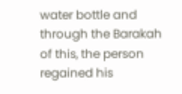water bottle and through the Barakah of this, the person regained his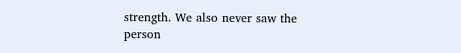strength. We also never saw the person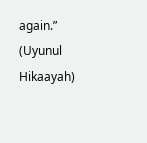again.” (Uyunul Hikaayah)